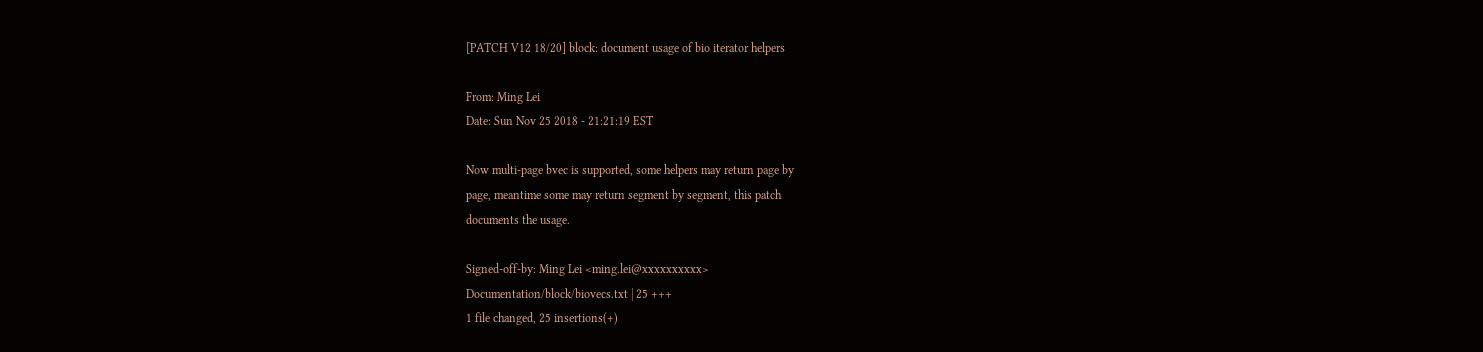[PATCH V12 18/20] block: document usage of bio iterator helpers

From: Ming Lei
Date: Sun Nov 25 2018 - 21:21:19 EST

Now multi-page bvec is supported, some helpers may return page by
page, meantime some may return segment by segment, this patch
documents the usage.

Signed-off-by: Ming Lei <ming.lei@xxxxxxxxxx>
Documentation/block/biovecs.txt | 25 +++
1 file changed, 25 insertions(+)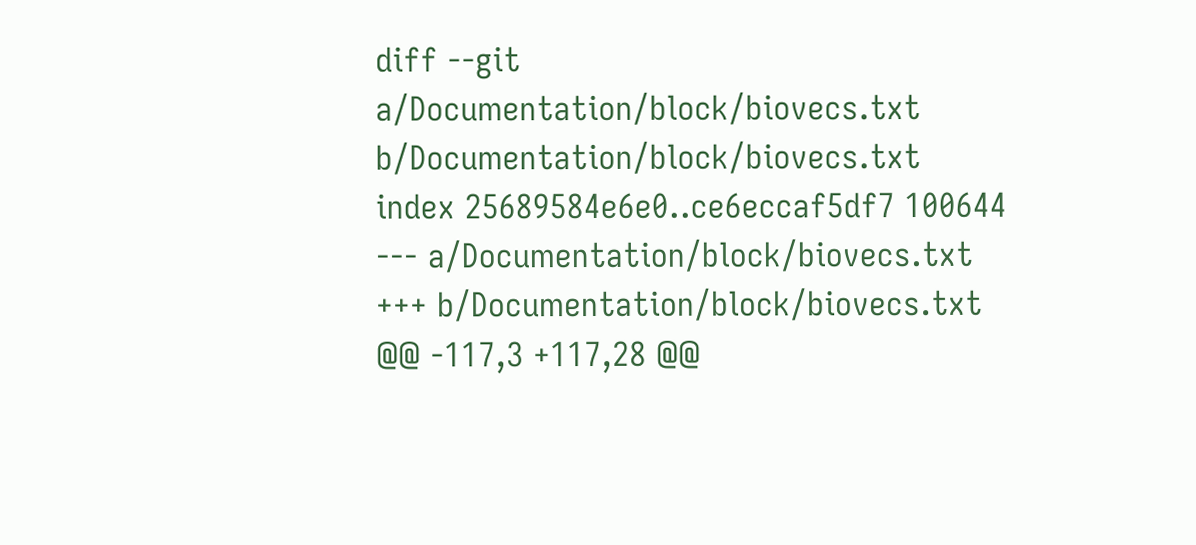diff --git a/Documentation/block/biovecs.txt b/Documentation/block/biovecs.txt
index 25689584e6e0..ce6eccaf5df7 100644
--- a/Documentation/block/biovecs.txt
+++ b/Documentation/block/biovecs.txt
@@ -117,3 +117,28 @@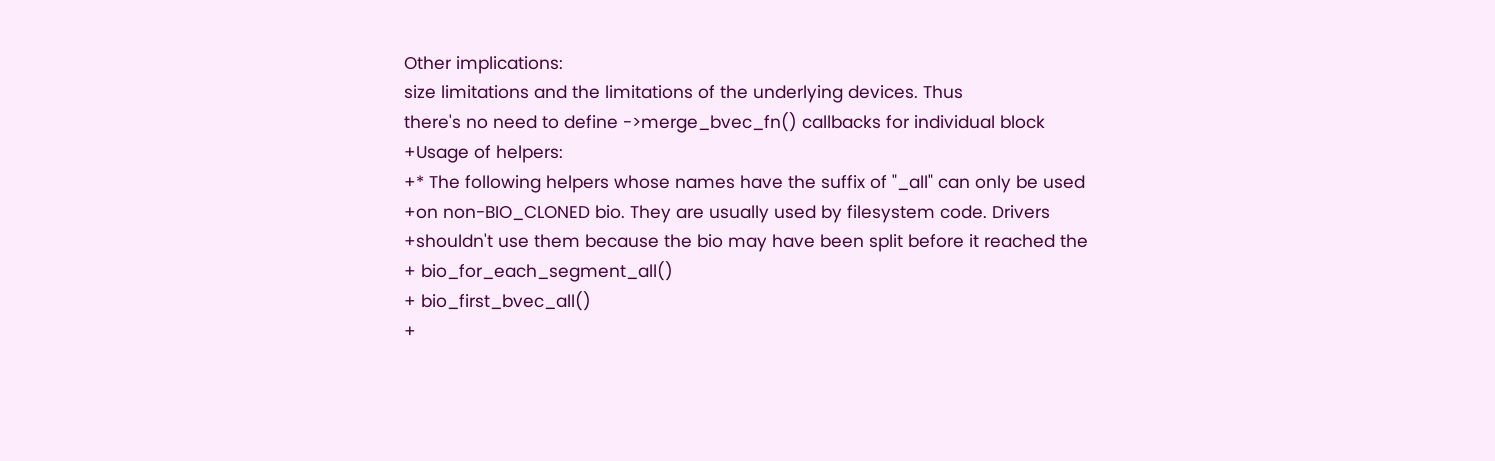Other implications:
size limitations and the limitations of the underlying devices. Thus
there's no need to define ->merge_bvec_fn() callbacks for individual block
+Usage of helpers:
+* The following helpers whose names have the suffix of "_all" can only be used
+on non-BIO_CLONED bio. They are usually used by filesystem code. Drivers
+shouldn't use them because the bio may have been split before it reached the
+ bio_for_each_segment_all()
+ bio_first_bvec_all()
+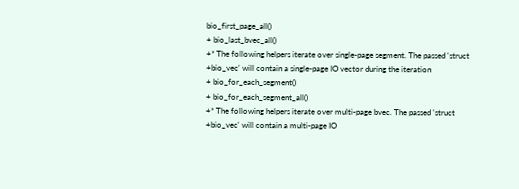bio_first_page_all()
+ bio_last_bvec_all()
+* The following helpers iterate over single-page segment. The passed 'struct
+bio_vec' will contain a single-page IO vector during the iteration
+ bio_for_each_segment()
+ bio_for_each_segment_all()
+* The following helpers iterate over multi-page bvec. The passed 'struct
+bio_vec' will contain a multi-page IO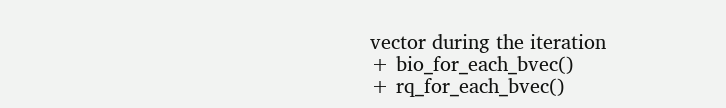vector during the iteration
+ bio_for_each_bvec()
+ rq_for_each_bvec()